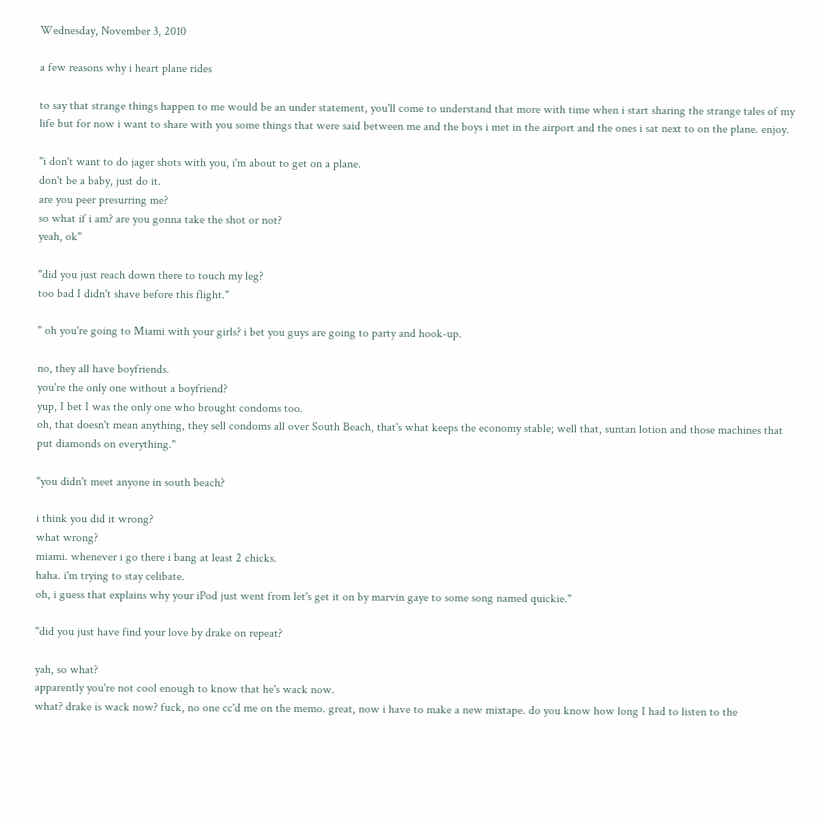Wednesday, November 3, 2010

a few reasons why i heart plane rides

to say that strange things happen to me would be an under statement, you'll come to understand that more with time when i start sharing the strange tales of my life but for now i want to share with you some things that were said between me and the boys i met in the airport and the ones i sat next to on the plane. enjoy.

"i don't want to do jager shots with you, i'm about to get on a plane.
don't be a baby, just do it.
are you peer presurring me?
so what if i am? are you gonna take the shot or not?
yeah, ok"

"did you just reach down there to touch my leg?
too bad I didn't shave before this flight."

" oh you're going to Miami with your girls? i bet you guys are going to party and hook-up.

no, they all have boyfriends.
you're the only one without a boyfriend?
yup, I bet I was the only one who brought condoms too.
oh, that doesn't mean anything, they sell condoms all over South Beach, that's what keeps the economy stable; well that, suntan lotion and those machines that put diamonds on everything."

"you didn't meet anyone in south beach?

i think you did it wrong?
what wrong?
miami. whenever i go there i bang at least 2 chicks.
haha. i'm trying to stay celibate.
oh, i guess that explains why your iPod just went from let's get it on by marvin gaye to some song named quickie."

"did you just have find your love by drake on repeat?

yah, so what?
apparently you're not cool enough to know that he's wack now.
what? drake is wack now? fuck, no one cc'd me on the memo. great, now i have to make a new mixtape. do you know how long I had to listen to the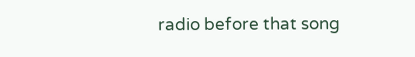radio before that song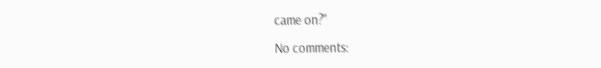came on?"

No comments: